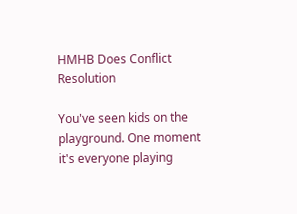HMHB Does Conflict Resolution

You've seen kids on the playground. One moment it's everyone playing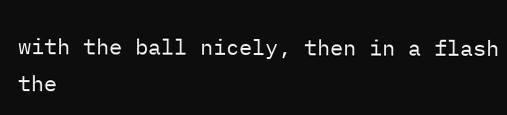with the ball nicely, then in a flash the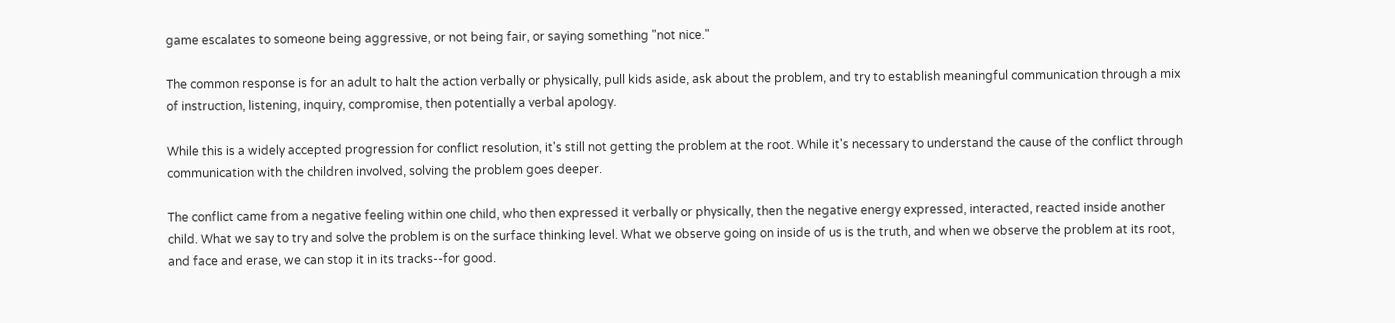game escalates to someone being aggressive, or not being fair, or saying something "not nice."

The common response is for an adult to halt the action verbally or physically, pull kids aside, ask about the problem, and try to establish meaningful communication through a mix of instruction, listening, inquiry, compromise, then potentially a verbal apology.

While this is a widely accepted progression for conflict resolution, it's still not getting the problem at the root. While it's necessary to understand the cause of the conflict through communication with the children involved, solving the problem goes deeper.

The conflict came from a negative feeling within one child, who then expressed it verbally or physically, then the negative energy expressed, interacted, reacted inside another child. What we say to try and solve the problem is on the surface thinking level. What we observe going on inside of us is the truth, and when we observe the problem at its root, and face and erase, we can stop it in its tracks--for good.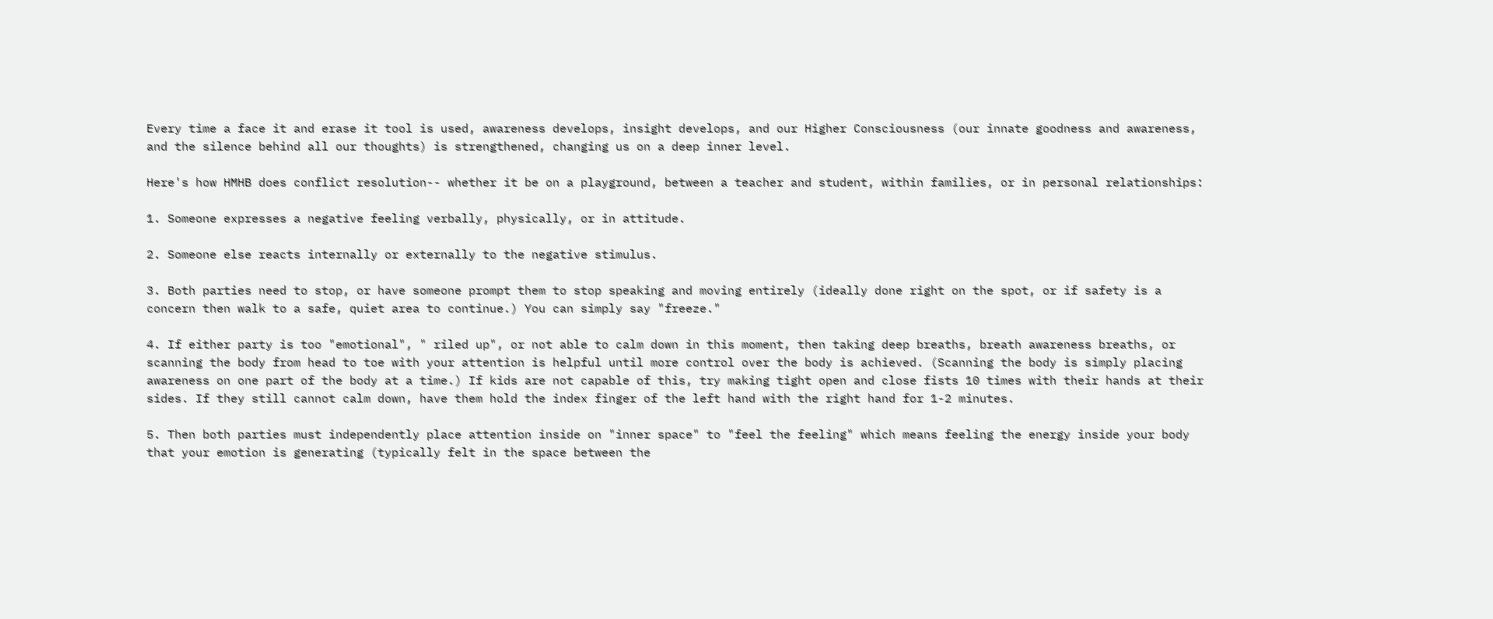Every time a face it and erase it tool is used, awareness develops, insight develops, and our Higher Consciousness (our innate goodness and awareness, and the silence behind all our thoughts) is strengthened, changing us on a deep inner level.

Here's how HMHB does conflict resolution-- whether it be on a playground, between a teacher and student, within families, or in personal relationships:

1. Someone expresses a negative feeling verbally, physically, or in attitude.

2. Someone else reacts internally or externally to the negative stimulus.

3. Both parties need to stop, or have someone prompt them to stop speaking and moving entirely (ideally done right on the spot, or if safety is a concern then walk to a safe, quiet area to continue.) You can simply say "freeze."

4. If either party is too "emotional", " riled up", or not able to calm down in this moment, then taking deep breaths, breath awareness breaths, or scanning the body from head to toe with your attention is helpful until more control over the body is achieved. (Scanning the body is simply placing awareness on one part of the body at a time.) If kids are not capable of this, try making tight open and close fists 10 times with their hands at their sides. If they still cannot calm down, have them hold the index finger of the left hand with the right hand for 1-2 minutes.

5. Then both parties must independently place attention inside on "inner space" to "feel the feeling" which means feeling the energy inside your body that your emotion is generating (typically felt in the space between the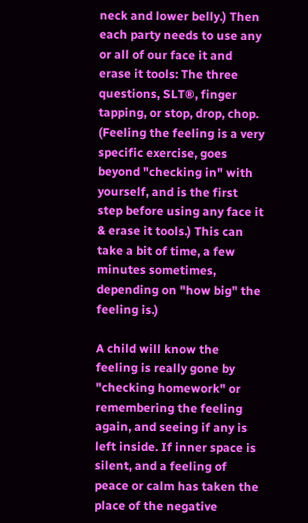neck and lower belly.) Then each party needs to use any or all of our face it and erase it tools: The three questions, SLT®, finger tapping, or stop, drop, chop. (Feeling the feeling is a very specific exercise, goes beyond "checking in" with yourself, and is the first step before using any face it & erase it tools.) This can take a bit of time, a few minutes sometimes, depending on "how big" the feeling is.)

A child will know the feeling is really gone by "checking homework" or remembering the feeling again, and seeing if any is left inside. If inner space is silent, and a feeling of peace or calm has taken the place of the negative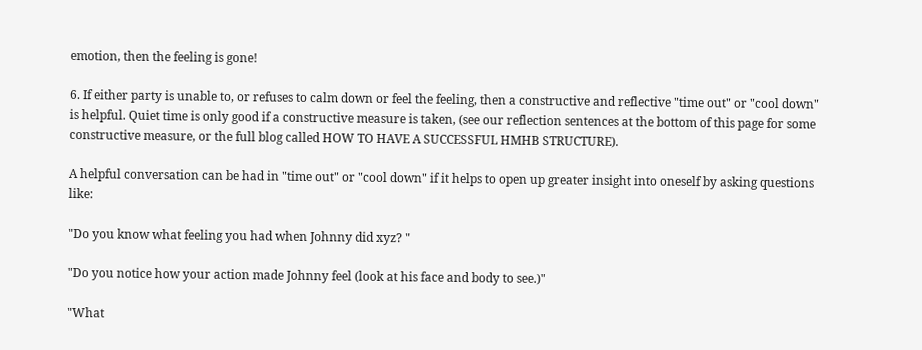emotion, then the feeling is gone!

6. If either party is unable to, or refuses to calm down or feel the feeling, then a constructive and reflective "time out" or "cool down" is helpful. Quiet time is only good if a constructive measure is taken, (see our reflection sentences at the bottom of this page for some constructive measure, or the full blog called HOW TO HAVE A SUCCESSFUL HMHB STRUCTURE).

A helpful conversation can be had in "time out" or "cool down" if it helps to open up greater insight into oneself by asking questions like:

"Do you know what feeling you had when Johnny did xyz? "

"Do you notice how your action made Johnny feel (look at his face and body to see.)"

"What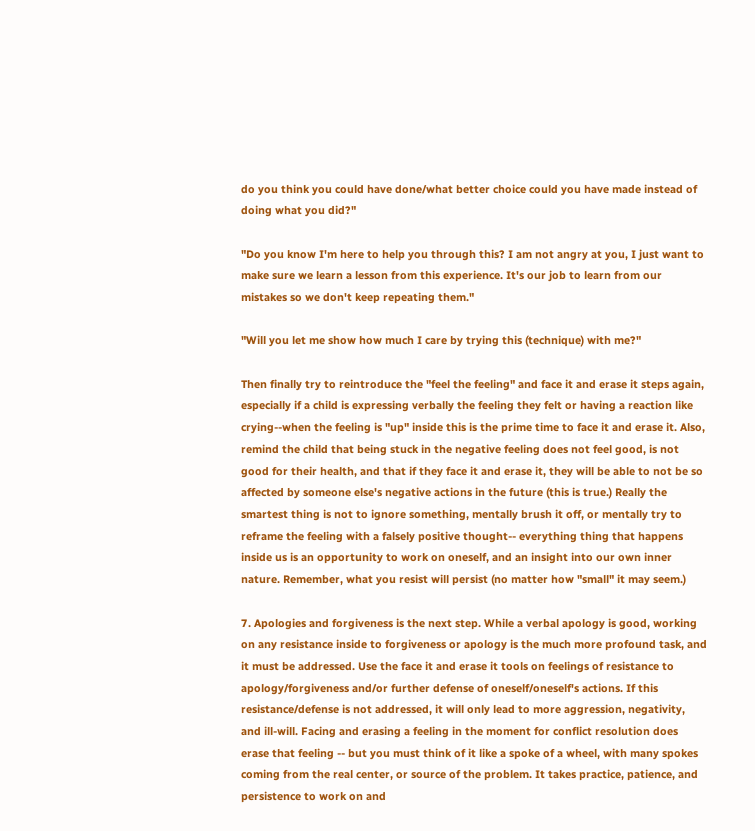do you think you could have done/what better choice could you have made instead of doing what you did?"

"Do you know I'm here to help you through this? I am not angry at you, I just want to make sure we learn a lesson from this experience. It's our job to learn from our mistakes so we don't keep repeating them."

"Will you let me show how much I care by trying this (technique) with me?"

Then finally try to reintroduce the "feel the feeling" and face it and erase it steps again, especially if a child is expressing verbally the feeling they felt or having a reaction like crying--when the feeling is "up" inside this is the prime time to face it and erase it. Also, remind the child that being stuck in the negative feeling does not feel good, is not good for their health, and that if they face it and erase it, they will be able to not be so affected by someone else's negative actions in the future (this is true.) Really the smartest thing is not to ignore something, mentally brush it off, or mentally try to reframe the feeling with a falsely positive thought-- everything thing that happens inside us is an opportunity to work on oneself, and an insight into our own inner nature. Remember, what you resist will persist (no matter how "small" it may seem.)

7. Apologies and forgiveness is the next step. While a verbal apology is good, working on any resistance inside to forgiveness or apology is the much more profound task, and it must be addressed. Use the face it and erase it tools on feelings of resistance to apology/forgiveness and/or further defense of oneself/oneself's actions. If this resistance/defense is not addressed, it will only lead to more aggression, negativity, and ill-will. Facing and erasing a feeling in the moment for conflict resolution does erase that feeling -- but you must think of it like a spoke of a wheel, with many spokes coming from the real center, or source of the problem. It takes practice, patience, and persistence to work on and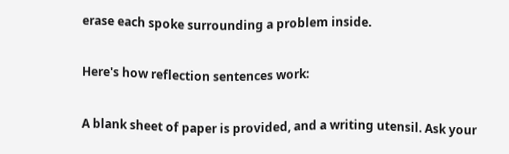erase each spoke surrounding a problem inside.

Here's how reflection sentences work:

A blank sheet of paper is provided, and a writing utensil. Ask your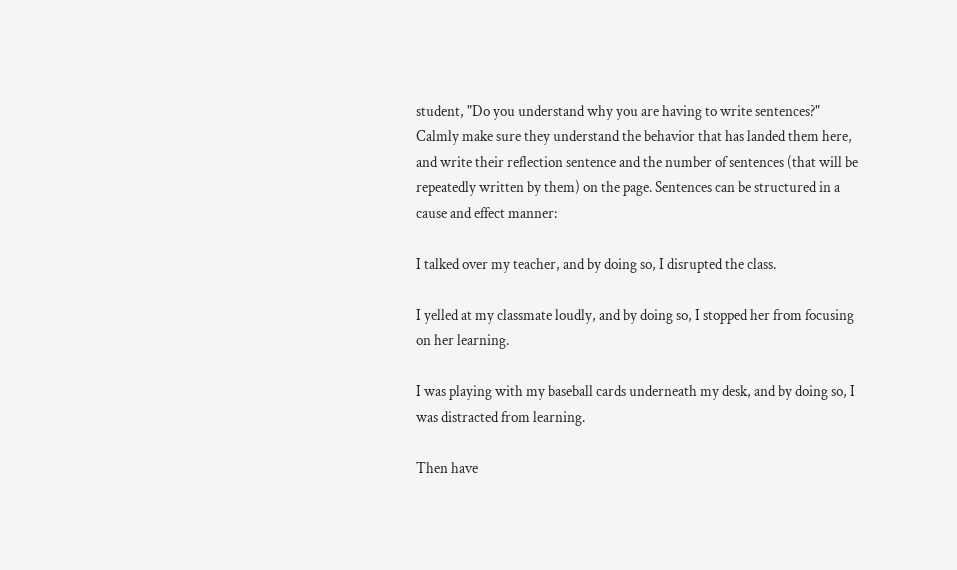student, "Do you understand why you are having to write sentences?" Calmly make sure they understand the behavior that has landed them here, and write their reflection sentence and the number of sentences (that will be repeatedly written by them) on the page. Sentences can be structured in a cause and effect manner:

I talked over my teacher, and by doing so, I disrupted the class.

I yelled at my classmate loudly, and by doing so, I stopped her from focusing on her learning.

I was playing with my baseball cards underneath my desk, and by doing so, I was distracted from learning.

Then have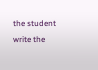the student write the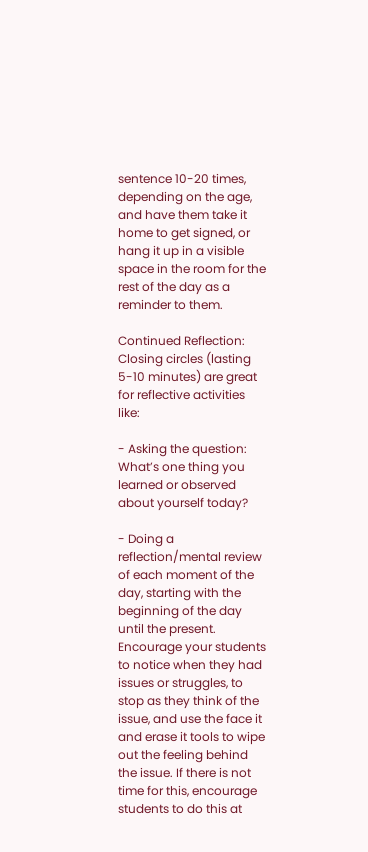sentence 10-20 times, depending on the age, and have them take it home to get signed, or hang it up in a visible space in the room for the rest of the day as a reminder to them.

Continued Reflection: Closing circles (lasting 5-10 minutes) are great for reflective activities like:

- Asking the question: What’s one thing you learned or observed about yourself today?

- Doing a reflection/mental review of each moment of the day, starting with the beginning of the day until the present. Encourage your students to notice when they had issues or struggles, to stop as they think of the issue, and use the face it and erase it tools to wipe out the feeling behind the issue. If there is not time for this, encourage students to do this at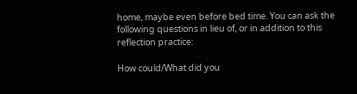home, maybe even before bed time. You can ask the following questions in lieu of, or in addition to this reflection practice:

How could/What did you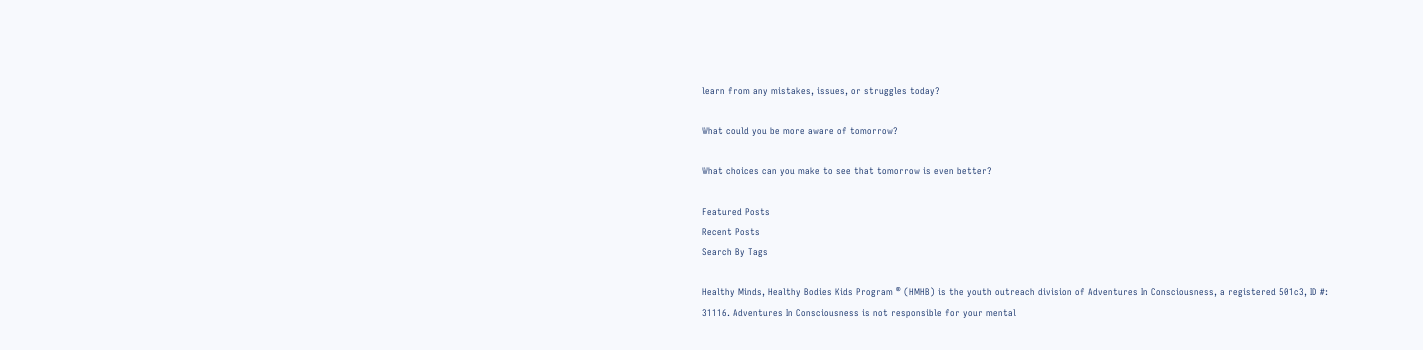learn from any mistakes, issues, or struggles today?

What could you be more aware of tomorrow?

What choices can you make to see that tomorrow is even better?

Featured Posts
Recent Posts
Search By Tags

Healthy Minds, Healthy Bodies Kids Program ® (HMHB) is the youth outreach division of Adventures In Consciousness, a registered 501c3, ID #: 31116. Adventures In Consciousness is not responsible for your mental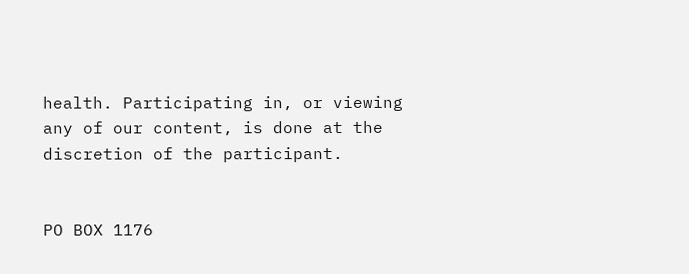health. Participating in, or viewing any of our content, is done at the discretion of the participant.


PO BOX 1176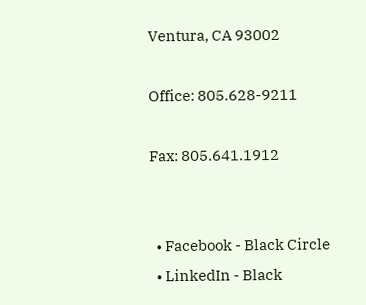Ventura, CA 93002

Office: 805.628-9211

Fax: 805.641.1912


  • Facebook - Black Circle
  • LinkedIn - Black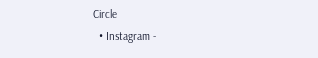Circle
  • Instagram -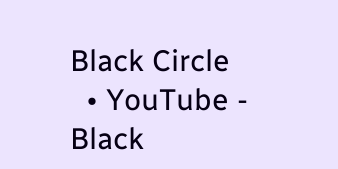Black Circle
  • YouTube - Black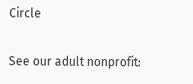Circle

See our adult nonprofit: